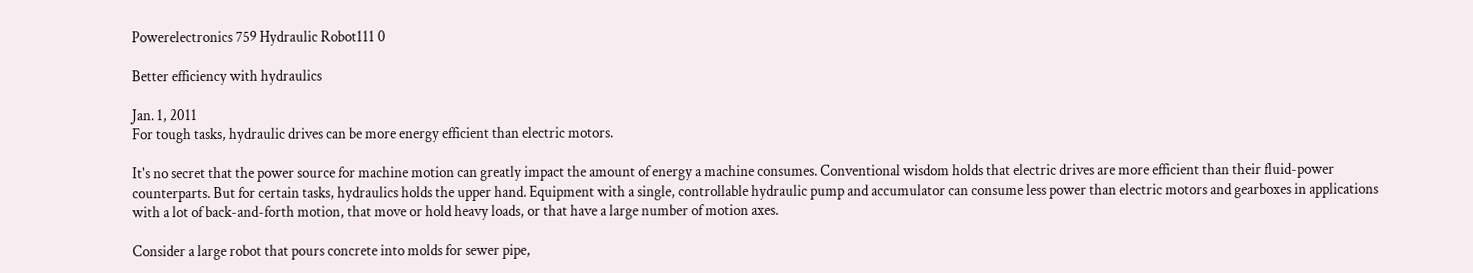Powerelectronics 759 Hydraulic Robot111 0

Better efficiency with hydraulics

Jan. 1, 2011
For tough tasks, hydraulic drives can be more energy efficient than electric motors.

It's no secret that the power source for machine motion can greatly impact the amount of energy a machine consumes. Conventional wisdom holds that electric drives are more efficient than their fluid-power counterparts. But for certain tasks, hydraulics holds the upper hand. Equipment with a single, controllable hydraulic pump and accumulator can consume less power than electric motors and gearboxes in applications with a lot of back-and-forth motion, that move or hold heavy loads, or that have a large number of motion axes.

Consider a large robot that pours concrete into molds for sewer pipe,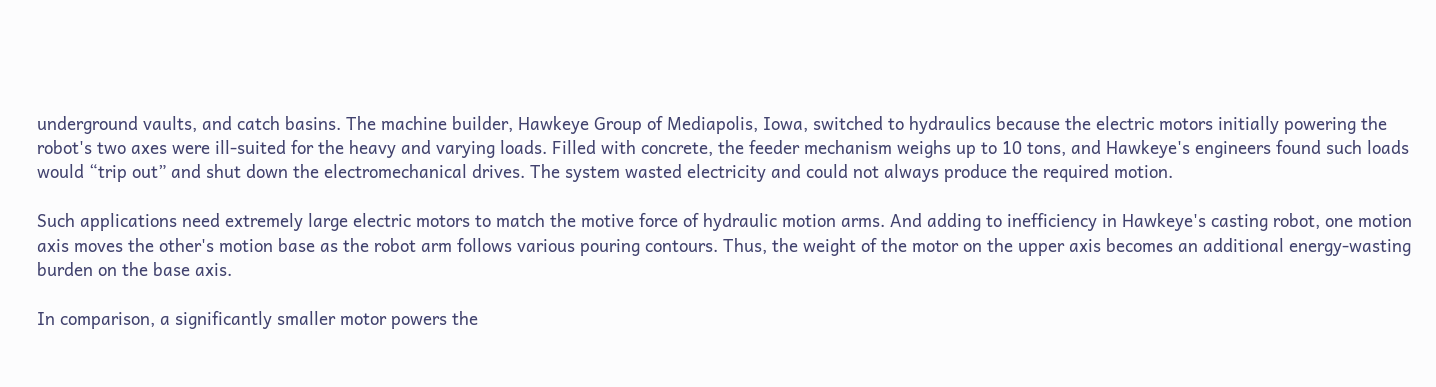underground vaults, and catch basins. The machine builder, Hawkeye Group of Mediapolis, Iowa, switched to hydraulics because the electric motors initially powering the robot's two axes were ill-suited for the heavy and varying loads. Filled with concrete, the feeder mechanism weighs up to 10 tons, and Hawkeye's engineers found such loads would “trip out” and shut down the electromechanical drives. The system wasted electricity and could not always produce the required motion.

Such applications need extremely large electric motors to match the motive force of hydraulic motion arms. And adding to inefficiency in Hawkeye's casting robot, one motion axis moves the other's motion base as the robot arm follows various pouring contours. Thus, the weight of the motor on the upper axis becomes an additional energy-wasting burden on the base axis.

In comparison, a significantly smaller motor powers the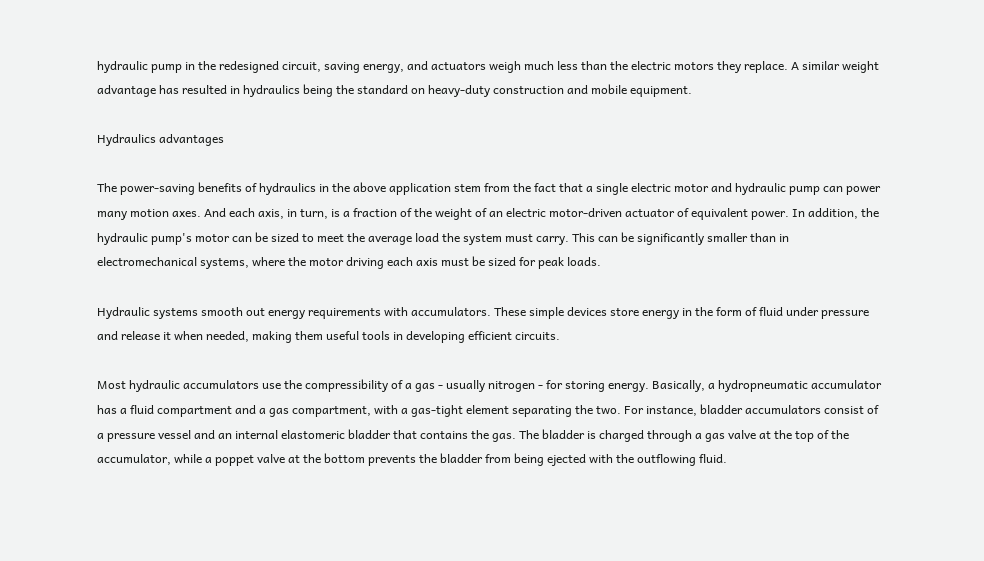hydraulic pump in the redesigned circuit, saving energy, and actuators weigh much less than the electric motors they replace. A similar weight advantage has resulted in hydraulics being the standard on heavy-duty construction and mobile equipment.

Hydraulics advantages

The power-saving benefits of hydraulics in the above application stem from the fact that a single electric motor and hydraulic pump can power many motion axes. And each axis, in turn, is a fraction of the weight of an electric motor-driven actuator of equivalent power. In addition, the hydraulic pump's motor can be sized to meet the average load the system must carry. This can be significantly smaller than in electromechanical systems, where the motor driving each axis must be sized for peak loads.

Hydraulic systems smooth out energy requirements with accumulators. These simple devices store energy in the form of fluid under pressure and release it when needed, making them useful tools in developing efficient circuits.

Most hydraulic accumulators use the compressibility of a gas - usually nitrogen - for storing energy. Basically, a hydropneumatic accumulator has a fluid compartment and a gas compartment, with a gas-tight element separating the two. For instance, bladder accumulators consist of a pressure vessel and an internal elastomeric bladder that contains the gas. The bladder is charged through a gas valve at the top of the accumulator, while a poppet valve at the bottom prevents the bladder from being ejected with the outflowing fluid.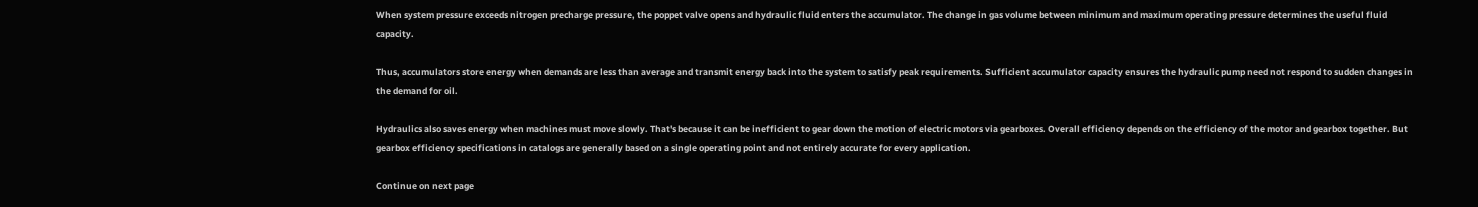When system pressure exceeds nitrogen precharge pressure, the poppet valve opens and hydraulic fluid enters the accumulator. The change in gas volume between minimum and maximum operating pressure determines the useful fluid capacity.

Thus, accumulators store energy when demands are less than average and transmit energy back into the system to satisfy peak requirements. Sufficient accumulator capacity ensures the hydraulic pump need not respond to sudden changes in the demand for oil.

Hydraulics also saves energy when machines must move slowly. That's because it can be inefficient to gear down the motion of electric motors via gearboxes. Overall efficiency depends on the efficiency of the motor and gearbox together. But gearbox efficiency specifications in catalogs are generally based on a single operating point and not entirely accurate for every application.

Continue on next page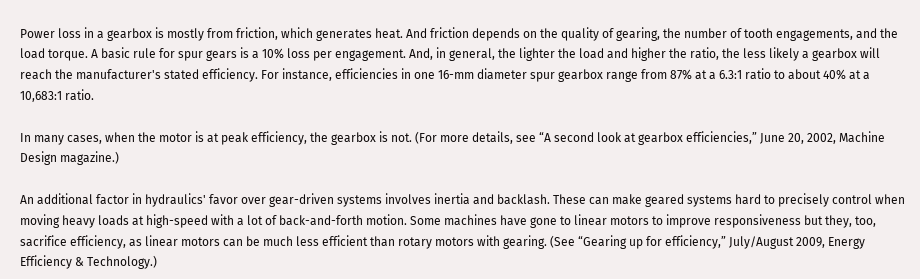Power loss in a gearbox is mostly from friction, which generates heat. And friction depends on the quality of gearing, the number of tooth engagements, and the load torque. A basic rule for spur gears is a 10% loss per engagement. And, in general, the lighter the load and higher the ratio, the less likely a gearbox will reach the manufacturer's stated efficiency. For instance, efficiencies in one 16-mm diameter spur gearbox range from 87% at a 6.3:1 ratio to about 40% at a 10,683:1 ratio.

In many cases, when the motor is at peak efficiency, the gearbox is not. (For more details, see “A second look at gearbox efficiencies,” June 20, 2002, Machine Design magazine.)

An additional factor in hydraulics' favor over gear-driven systems involves inertia and backlash. These can make geared systems hard to precisely control when moving heavy loads at high-speed with a lot of back-and-forth motion. Some machines have gone to linear motors to improve responsiveness but they, too, sacrifice efficiency, as linear motors can be much less efficient than rotary motors with gearing. (See “Gearing up for efficiency,” July/August 2009, Energy Efficiency & Technology.)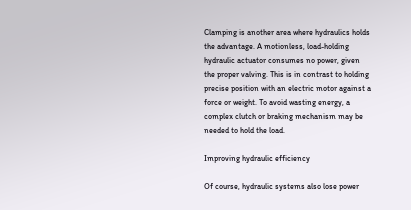Clamping is another area where hydraulics holds the advantage. A motionless, load-holding hydraulic actuator consumes no power, given the proper valving. This is in contrast to holding precise position with an electric motor against a force or weight. To avoid wasting energy, a complex clutch or braking mechanism may be needed to hold the load.

Improving hydraulic efficiency

Of course, hydraulic systems also lose power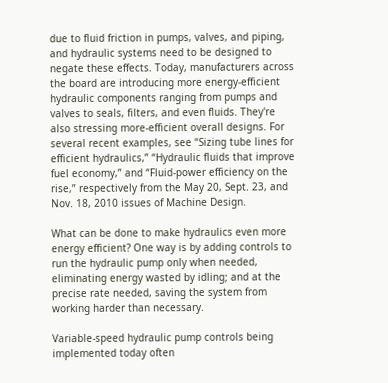due to fluid friction in pumps, valves, and piping, and hydraulic systems need to be designed to negate these effects. Today, manufacturers across the board are introducing more energy-efficient hydraulic components ranging from pumps and valves to seals, filters, and even fluids. They're also stressing more-efficient overall designs. For several recent examples, see “Sizing tube lines for efficient hydraulics,” “Hydraulic fluids that improve fuel economy,” and “Fluid-power efficiency on the rise,” respectively from the May 20, Sept. 23, and Nov. 18, 2010 issues of Machine Design.

What can be done to make hydraulics even more energy efficient? One way is by adding controls to run the hydraulic pump only when needed, eliminating energy wasted by idling; and at the precise rate needed, saving the system from working harder than necessary.

Variable-speed hydraulic pump controls being implemented today often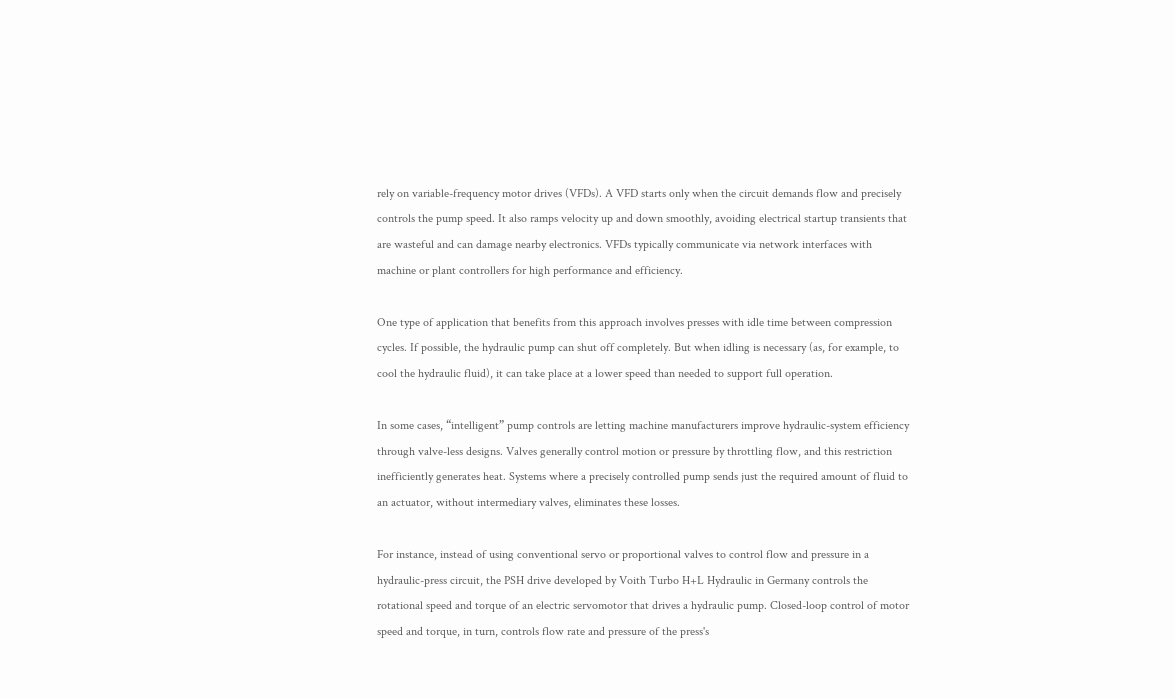rely on variable-frequency motor drives (VFDs). A VFD starts only when the circuit demands flow and precisely controls the pump speed. It also ramps velocity up and down smoothly, avoiding electrical startup transients that are wasteful and can damage nearby electronics. VFDs typically communicate via network interfaces with machine or plant controllers for high performance and efficiency.

One type of application that benefits from this approach involves presses with idle time between compression cycles. If possible, the hydraulic pump can shut off completely. But when idling is necessary (as, for example, to cool the hydraulic fluid), it can take place at a lower speed than needed to support full operation.

In some cases, “intelligent” pump controls are letting machine manufacturers improve hydraulic-system efficiency through valve-less designs. Valves generally control motion or pressure by throttling flow, and this restriction inefficiently generates heat. Systems where a precisely controlled pump sends just the required amount of fluid to an actuator, without intermediary valves, eliminates these losses.

For instance, instead of using conventional servo or proportional valves to control flow and pressure in a hydraulic-press circuit, the PSH drive developed by Voith Turbo H+L Hydraulic in Germany controls the rotational speed and torque of an electric servomotor that drives a hydraulic pump. Closed-loop control of motor speed and torque, in turn, controls flow rate and pressure of the press's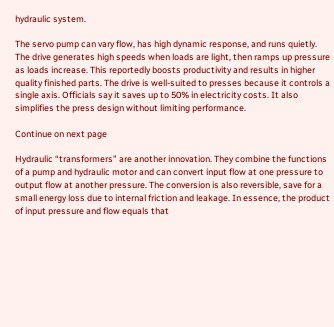hydraulic system.

The servo pump can vary flow, has high dynamic response, and runs quietly. The drive generates high speeds when loads are light, then ramps up pressure as loads increase. This reportedly boosts productivity and results in higher quality finished parts. The drive is well-suited to presses because it controls a single axis. Officials say it saves up to 50% in electricity costs. It also simplifies the press design without limiting performance.

Continue on next page

Hydraulic “transformers” are another innovation. They combine the functions of a pump and hydraulic motor and can convert input flow at one pressure to output flow at another pressure. The conversion is also reversible, save for a small energy loss due to internal friction and leakage. In essence, the product of input pressure and flow equals that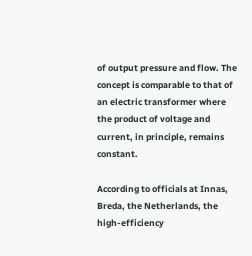of output pressure and flow. The concept is comparable to that of an electric transformer where the product of voltage and current, in principle, remains constant.

According to officials at Innas, Breda, the Netherlands, the high-efficiency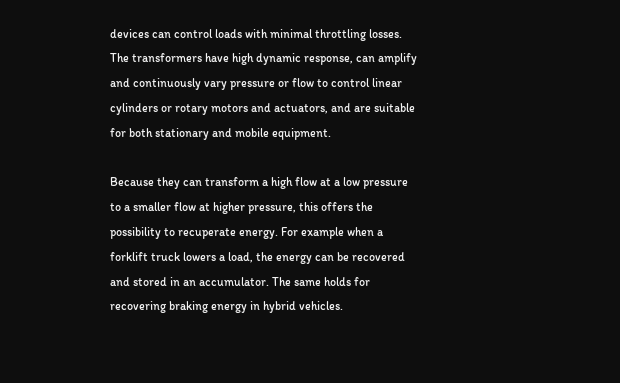devices can control loads with minimal throttling losses. The transformers have high dynamic response, can amplify and continuously vary pressure or flow to control linear cylinders or rotary motors and actuators, and are suitable for both stationary and mobile equipment.

Because they can transform a high flow at a low pressure to a smaller flow at higher pressure, this offers the possibility to recuperate energy. For example when a forklift truck lowers a load, the energy can be recovered and stored in an accumulator. The same holds for recovering braking energy in hybrid vehicles.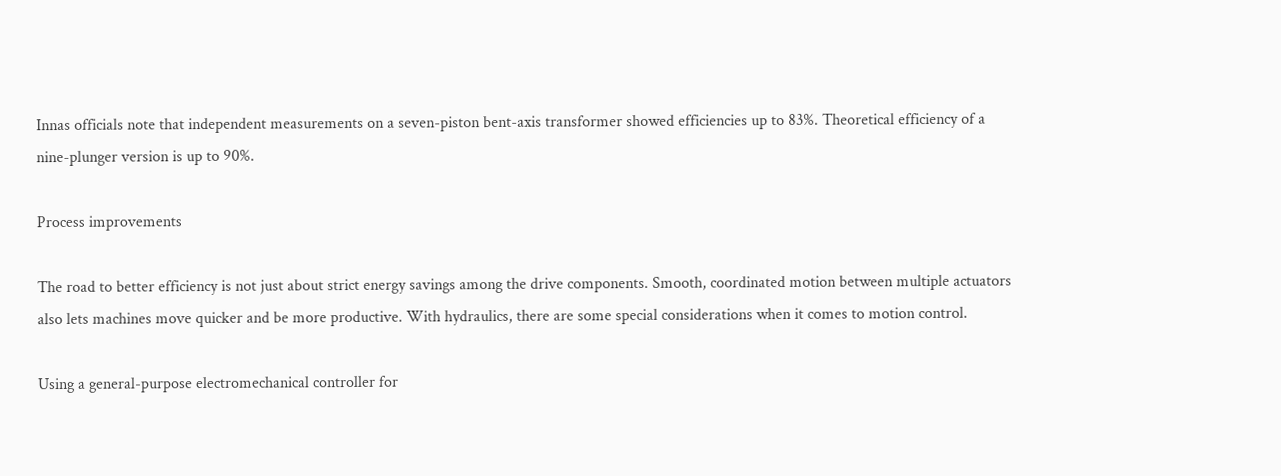Innas officials note that independent measurements on a seven-piston bent-axis transformer showed efficiencies up to 83%. Theoretical efficiency of a nine-plunger version is up to 90%.

Process improvements

The road to better efficiency is not just about strict energy savings among the drive components. Smooth, coordinated motion between multiple actuators also lets machines move quicker and be more productive. With hydraulics, there are some special considerations when it comes to motion control.

Using a general-purpose electromechanical controller for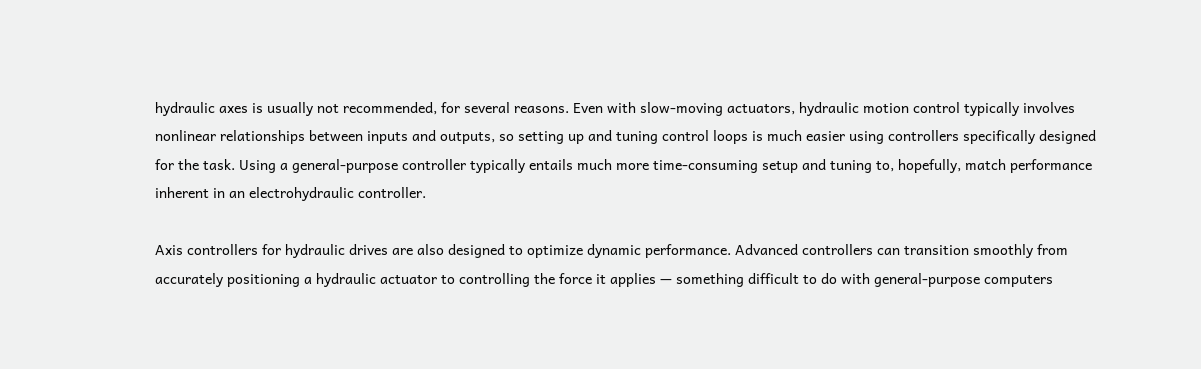hydraulic axes is usually not recommended, for several reasons. Even with slow-moving actuators, hydraulic motion control typically involves nonlinear relationships between inputs and outputs, so setting up and tuning control loops is much easier using controllers specifically designed for the task. Using a general-purpose controller typically entails much more time-consuming setup and tuning to, hopefully, match performance inherent in an electrohydraulic controller.

Axis controllers for hydraulic drives are also designed to optimize dynamic performance. Advanced controllers can transition smoothly from accurately positioning a hydraulic actuator to controlling the force it applies — something difficult to do with general-purpose computers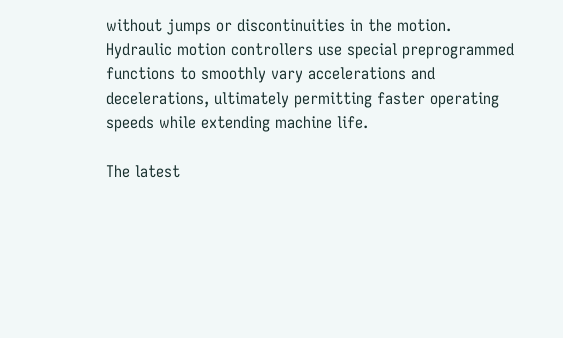without jumps or discontinuities in the motion. Hydraulic motion controllers use special preprogrammed functions to smoothly vary accelerations and decelerations, ultimately permitting faster operating speeds while extending machine life.

The latest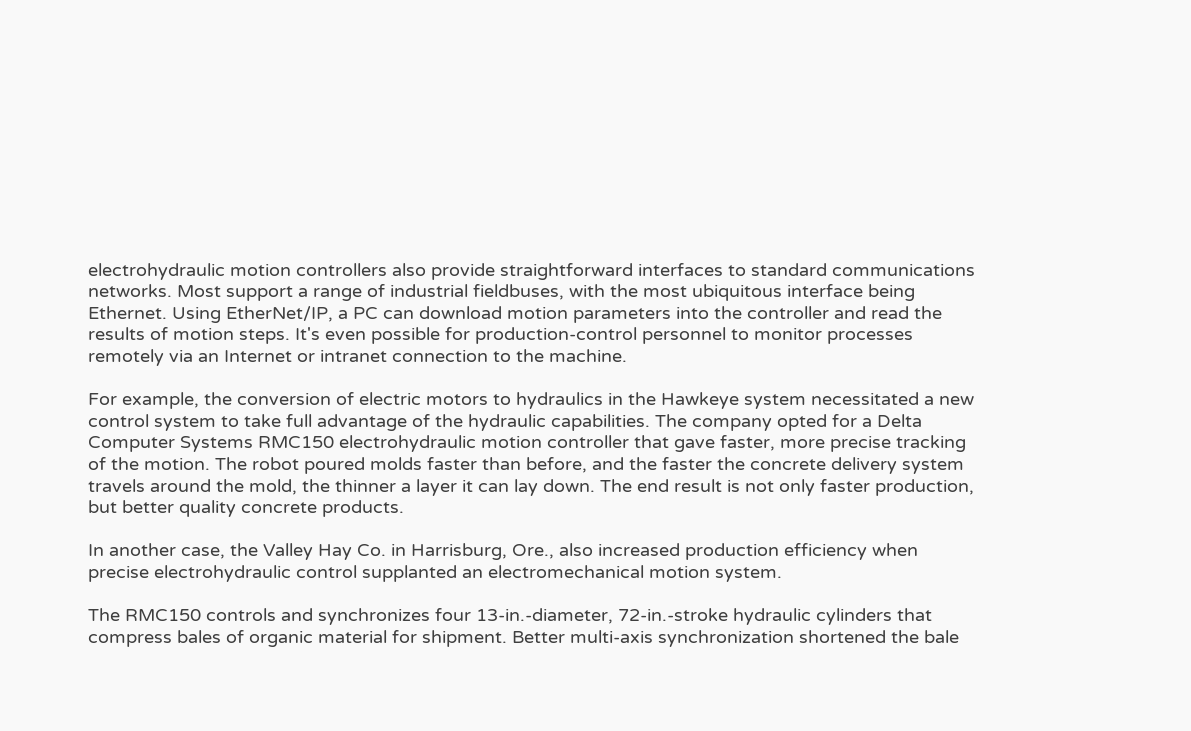electrohydraulic motion controllers also provide straightforward interfaces to standard communications networks. Most support a range of industrial fieldbuses, with the most ubiquitous interface being Ethernet. Using EtherNet/IP, a PC can download motion parameters into the controller and read the results of motion steps. It's even possible for production-control personnel to monitor processes remotely via an Internet or intranet connection to the machine.

For example, the conversion of electric motors to hydraulics in the Hawkeye system necessitated a new control system to take full advantage of the hydraulic capabilities. The company opted for a Delta Computer Systems RMC150 electrohydraulic motion controller that gave faster, more precise tracking of the motion. The robot poured molds faster than before, and the faster the concrete delivery system travels around the mold, the thinner a layer it can lay down. The end result is not only faster production, but better quality concrete products.

In another case, the Valley Hay Co. in Harrisburg, Ore., also increased production efficiency when precise electrohydraulic control supplanted an electromechanical motion system.

The RMC150 controls and synchronizes four 13-in.-diameter, 72-in.-stroke hydraulic cylinders that compress bales of organic material for shipment. Better multi-axis synchronization shortened the bale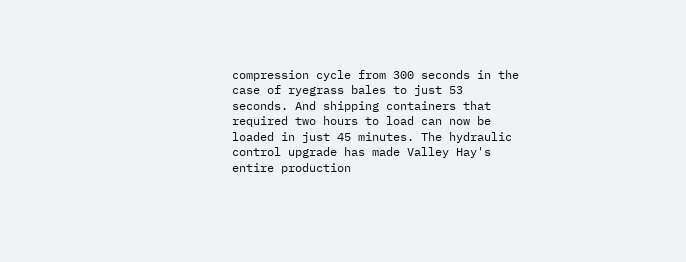compression cycle from 300 seconds in the case of ryegrass bales to just 53 seconds. And shipping containers that required two hours to load can now be loaded in just 45 minutes. The hydraulic control upgrade has made Valley Hay's entire production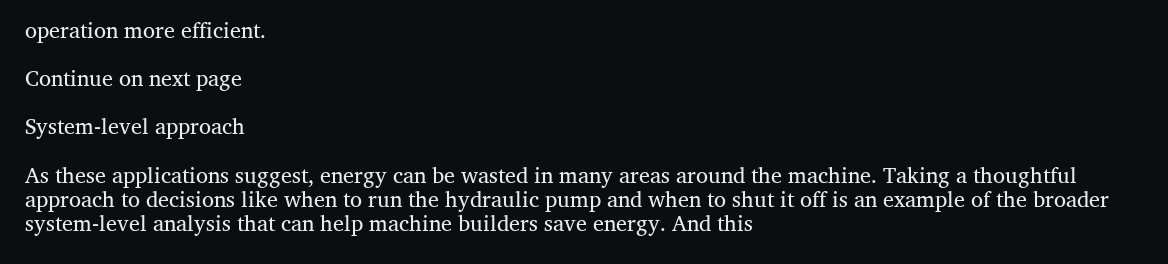operation more efficient.

Continue on next page

System-level approach

As these applications suggest, energy can be wasted in many areas around the machine. Taking a thoughtful approach to decisions like when to run the hydraulic pump and when to shut it off is an example of the broader system-level analysis that can help machine builders save energy. And this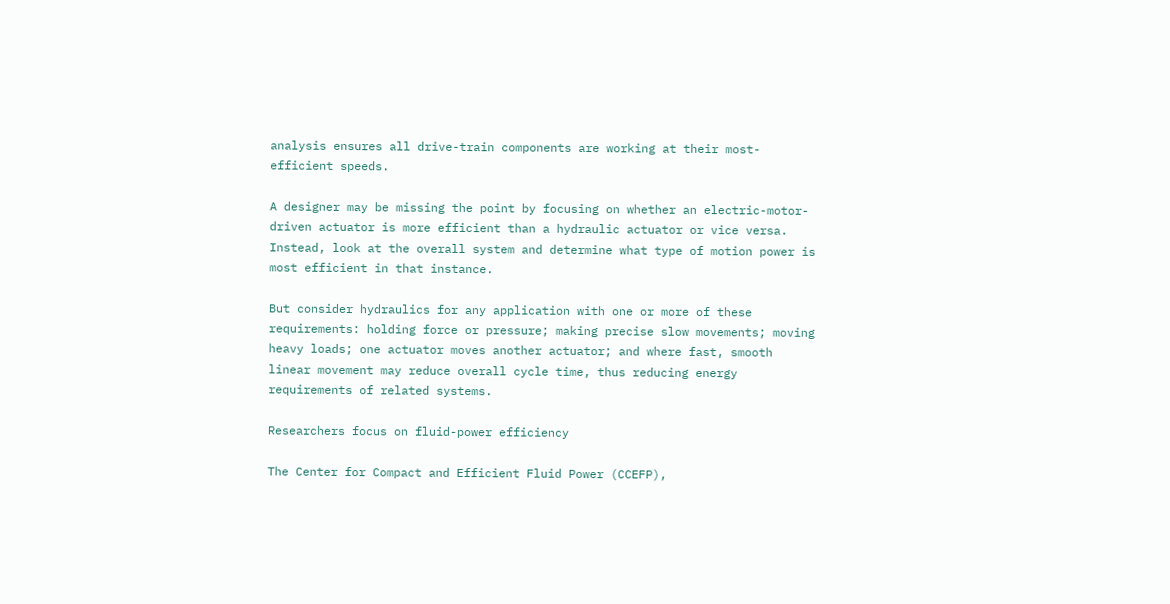analysis ensures all drive-train components are working at their most-efficient speeds.

A designer may be missing the point by focusing on whether an electric-motor-driven actuator is more efficient than a hydraulic actuator or vice versa. Instead, look at the overall system and determine what type of motion power is most efficient in that instance.

But consider hydraulics for any application with one or more of these requirements: holding force or pressure; making precise slow movements; moving heavy loads; one actuator moves another actuator; and where fast, smooth linear movement may reduce overall cycle time, thus reducing energy requirements of related systems.

Researchers focus on fluid-power efficiency

The Center for Compact and Efficient Fluid Power (CCEFP),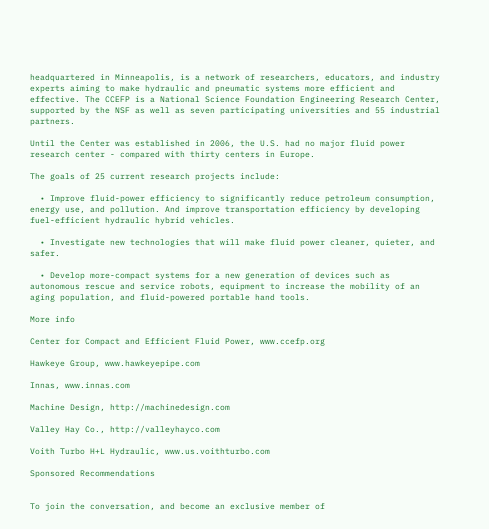headquartered in Minneapolis, is a network of researchers, educators, and industry experts aiming to make hydraulic and pneumatic systems more efficient and effective. The CCEFP is a National Science Foundation Engineering Research Center, supported by the NSF as well as seven participating universities and 55 industrial partners.

Until the Center was established in 2006, the U.S. had no major fluid power research center - compared with thirty centers in Europe.

The goals of 25 current research projects include:

  • Improve fluid-power efficiency to significantly reduce petroleum consumption, energy use, and pollution. And improve transportation efficiency by developing fuel-efficient hydraulic hybrid vehicles.

  • Investigate new technologies that will make fluid power cleaner, quieter, and safer.

  • Develop more-compact systems for a new generation of devices such as autonomous rescue and service robots, equipment to increase the mobility of an aging population, and fluid-powered portable hand tools.

More info

Center for Compact and Efficient Fluid Power, www.ccefp.org

Hawkeye Group, www.hawkeyepipe.com

Innas, www.innas.com

Machine Design, http://machinedesign.com

Valley Hay Co., http://valleyhayco.com

Voith Turbo H+L Hydraulic, www.us.voithturbo.com

Sponsored Recommendations


To join the conversation, and become an exclusive member of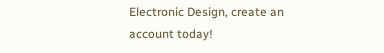Electronic Design, create an account today!